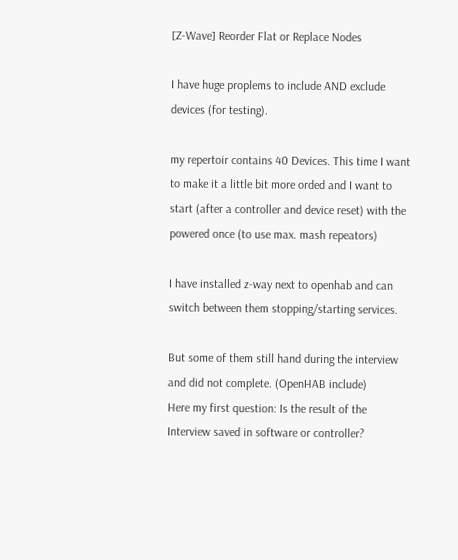[Z-Wave] Reorder Flat or Replace Nodes

I have huge proplems to include AND exclude devices (for testing).

my repertoir contains 40 Devices. This time I want to make it a little bit more orded and I want to start (after a controller and device reset) with the powered once (to use max. mash repeators)

I have installed z-way next to openhab and can switch between them stopping/starting services.

But some of them still hand during the interview and did not complete. (OpenHAB include)
Here my first question: Is the result of the Interview saved in software or controller?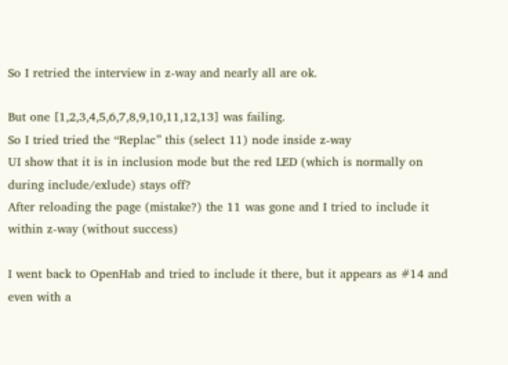So I retried the interview in z-way and nearly all are ok.

But one [1,2,3,4,5,6,7,8,9,10,11,12,13] was failing.
So I tried tried the “Replac” this (select 11) node inside z-way
UI show that it is in inclusion mode but the red LED (which is normally on during include/exlude) stays off?
After reloading the page (mistake?) the 11 was gone and I tried to include it within z-way (without success)

I went back to OpenHab and tried to include it there, but it appears as #14 and even with a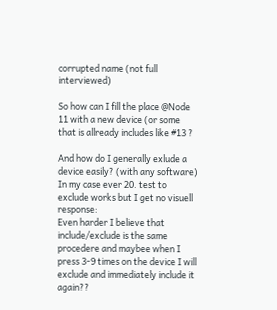corrupted name (not full interviewed)

So how can I fill the place @Node 11 with a new device (or some that is allready includes like #13 ?

And how do I generally exlude a device easily? (with any software)
In my case ever 20. test to exclude works but I get no visuell response:
Even harder I believe that include/exclude is the same procedere and maybee when I press 3-9 times on the device I will exclude and immediately include it again??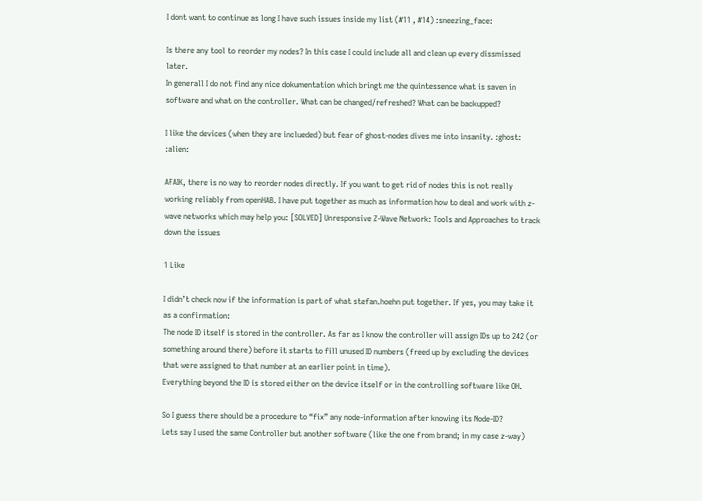I dont want to continue as long I have such issues inside my list (#11 , #14) :sneezing_face:

Is there any tool to reorder my nodes? In this case I could include all and clean up every dissmissed later.
In generall I do not find any nice dokumentation which bringt me the quintessence what is saven in software and what on the controller. What can be changed/refreshed? What can be backupped?

I like the devices (when they are inclueded) but fear of ghost-nodes dives me into insanity. :ghost: :alien:

AFAIK, there is no way to reorder nodes directly. If you want to get rid of nodes this is not really working reliably from openHAB. I have put together as much as information how to deal and work with z-wave networks which may help you: [SOLVED] Unresponsive Z-Wave Network: Tools and Approaches to track down the issues

1 Like

I didn’t check now if the information is part of what stefan.hoehn put together. If yes, you may take it as a confirmation:
The node ID itself is stored in the controller. As far as I know the controller will assign IDs up to 242 (or something around there) before it starts to fill unused ID numbers (freed up by excluding the devices that were assigned to that number at an earlier point in time).
Everything beyond the ID is stored either on the device itself or in the controlling software like OH.

So I guess there should be a procedure to “fix” any node-information after knowing its Node-ID?
Lets say I used the same Controller but another software (like the one from brand; in my case z-way)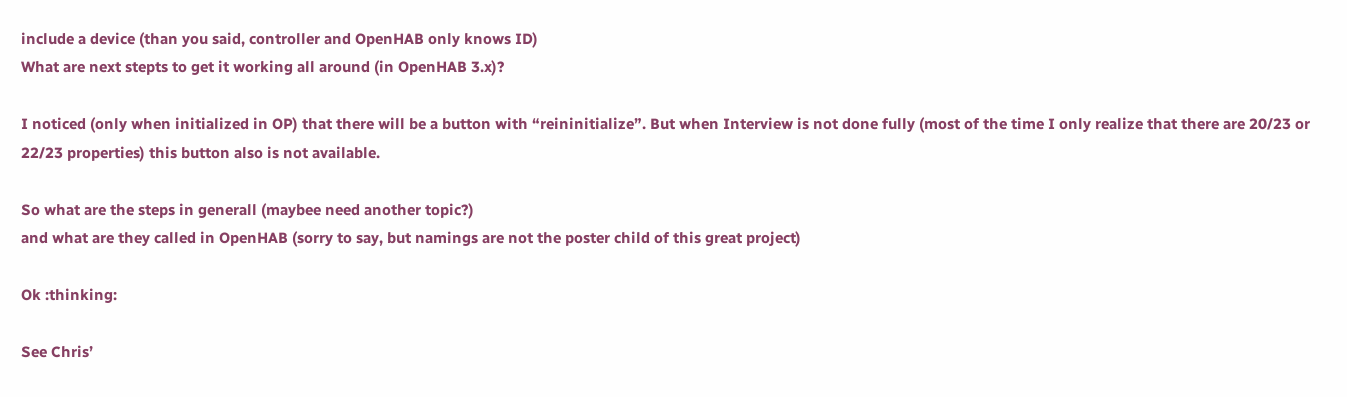include a device (than you said, controller and OpenHAB only knows ID)
What are next stepts to get it working all around (in OpenHAB 3.x)?

I noticed (only when initialized in OP) that there will be a button with “reininitialize”. But when Interview is not done fully (most of the time I only realize that there are 20/23 or 22/23 properties) this button also is not available.

So what are the steps in generall (maybee need another topic?)
and what are they called in OpenHAB (sorry to say, but namings are not the poster child of this great project)

Ok :thinking:

See Chris’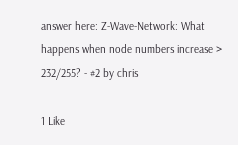answer here: Z-Wave-Network: What happens when node numbers increase > 232/255? - #2 by chris

1 Like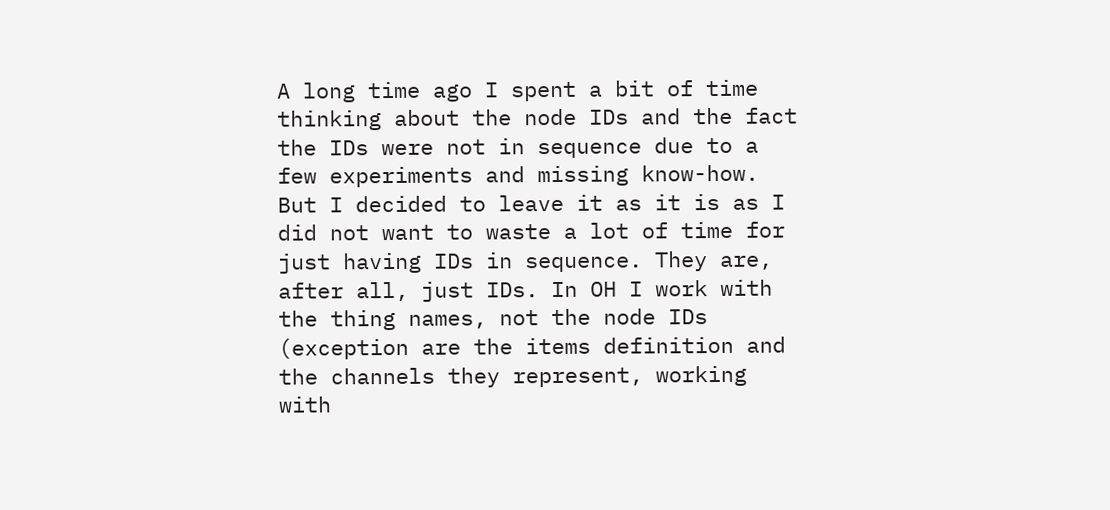A long time ago I spent a bit of time thinking about the node IDs and the fact the IDs were not in sequence due to a few experiments and missing know-how. But I decided to leave it as it is as I did not want to waste a lot of time for just having IDs in sequence. They are, after all, just IDs. In OH I work with the thing names, not the node IDs (exception are the items definition and the channels they represent, working with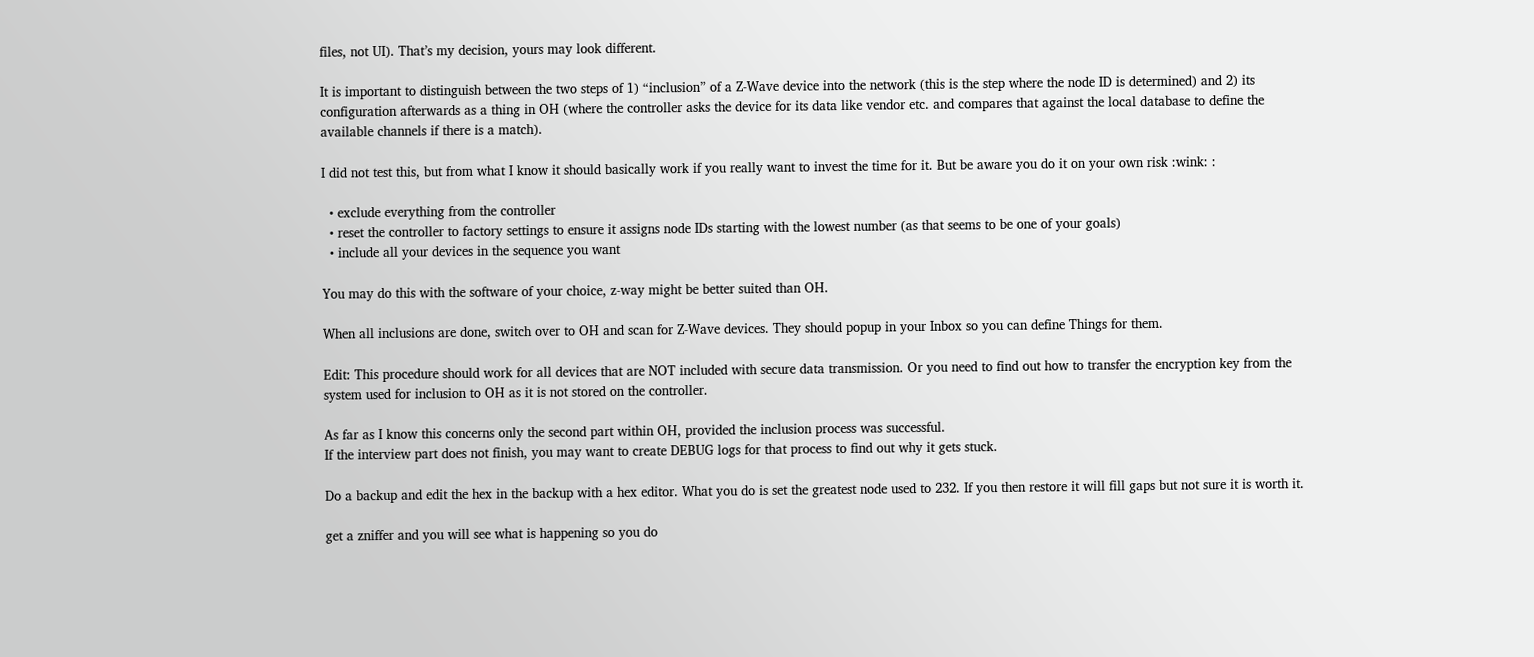files, not UI). That’s my decision, yours may look different.

It is important to distinguish between the two steps of 1) “inclusion” of a Z-Wave device into the network (this is the step where the node ID is determined) and 2) its configuration afterwards as a thing in OH (where the controller asks the device for its data like vendor etc. and compares that against the local database to define the available channels if there is a match).

I did not test this, but from what I know it should basically work if you really want to invest the time for it. But be aware you do it on your own risk :wink: :

  • exclude everything from the controller
  • reset the controller to factory settings to ensure it assigns node IDs starting with the lowest number (as that seems to be one of your goals)
  • include all your devices in the sequence you want

You may do this with the software of your choice, z-way might be better suited than OH.

When all inclusions are done, switch over to OH and scan for Z-Wave devices. They should popup in your Inbox so you can define Things for them.

Edit: This procedure should work for all devices that are NOT included with secure data transmission. Or you need to find out how to transfer the encryption key from the system used for inclusion to OH as it is not stored on the controller.

As far as I know this concerns only the second part within OH, provided the inclusion process was successful.
If the interview part does not finish, you may want to create DEBUG logs for that process to find out why it gets stuck.

Do a backup and edit the hex in the backup with a hex editor. What you do is set the greatest node used to 232. If you then restore it will fill gaps but not sure it is worth it.

get a zniffer and you will see what is happening so you do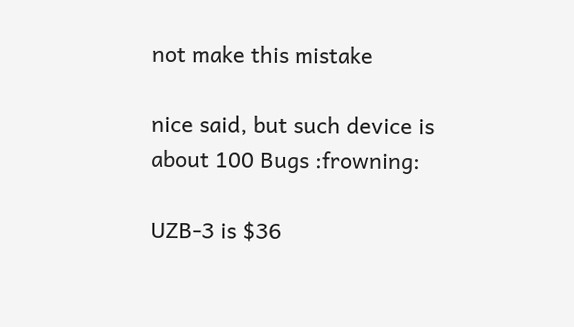not make this mistake

nice said, but such device is about 100 Bugs :frowning:

UZB-3 is $36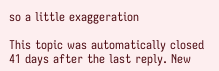so a little exaggeration

This topic was automatically closed 41 days after the last reply. New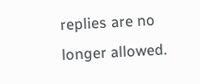replies are no longer allowed.